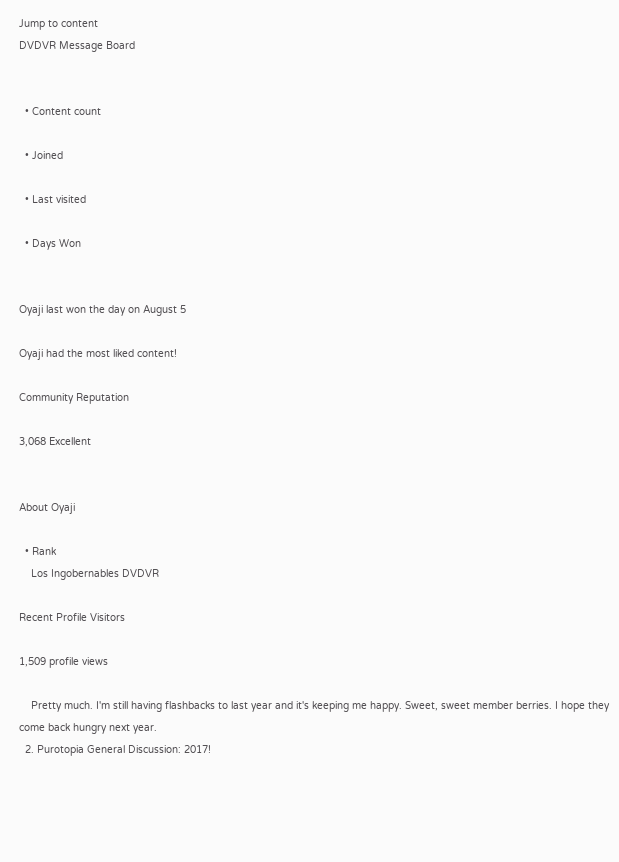Jump to content
DVDVR Message Board


  • Content count

  • Joined

  • Last visited

  • Days Won


Oyaji last won the day on August 5

Oyaji had the most liked content!

Community Reputation

3,068 Excellent


About Oyaji

  • Rank
    Los Ingobernables DVDVR

Recent Profile Visitors

1,509 profile views

    Pretty much. I'm still having flashbacks to last year and it's keeping me happy. Sweet, sweet member berries. I hope they come back hungry next year.
  2. Purotopia General Discussion: 2017!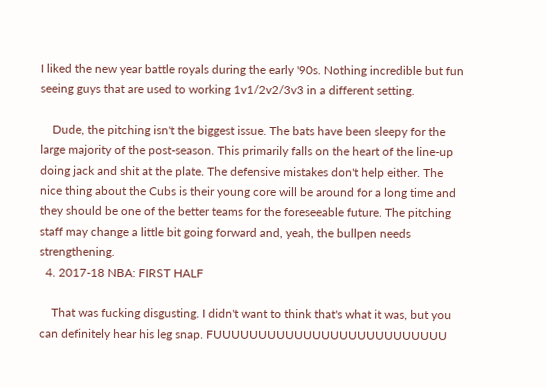I liked the new year battle royals during the early '90s. Nothing incredible but fun seeing guys that are used to working 1v1/2v2/3v3 in a different setting.

    Dude, the pitching isn't the biggest issue. The bats have been sleepy for the large majority of the post-season. This primarily falls on the heart of the line-up doing jack and shit at the plate. The defensive mistakes don't help either. The nice thing about the Cubs is their young core will be around for a long time and they should be one of the better teams for the foreseeable future. The pitching staff may change a little bit going forward and, yeah, the bullpen needs strengthening.
  4. 2017-18 NBA: FIRST HALF

    That was fucking disgusting. I didn't want to think that's what it was, but you can definitely hear his leg snap. FUUUUUUUUUUUUUUUUUUUUUUUUUU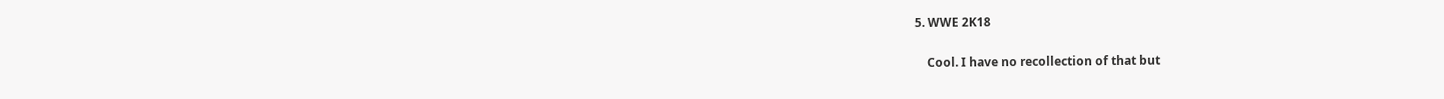5. WWE 2K18

    Cool. I have no recollection of that but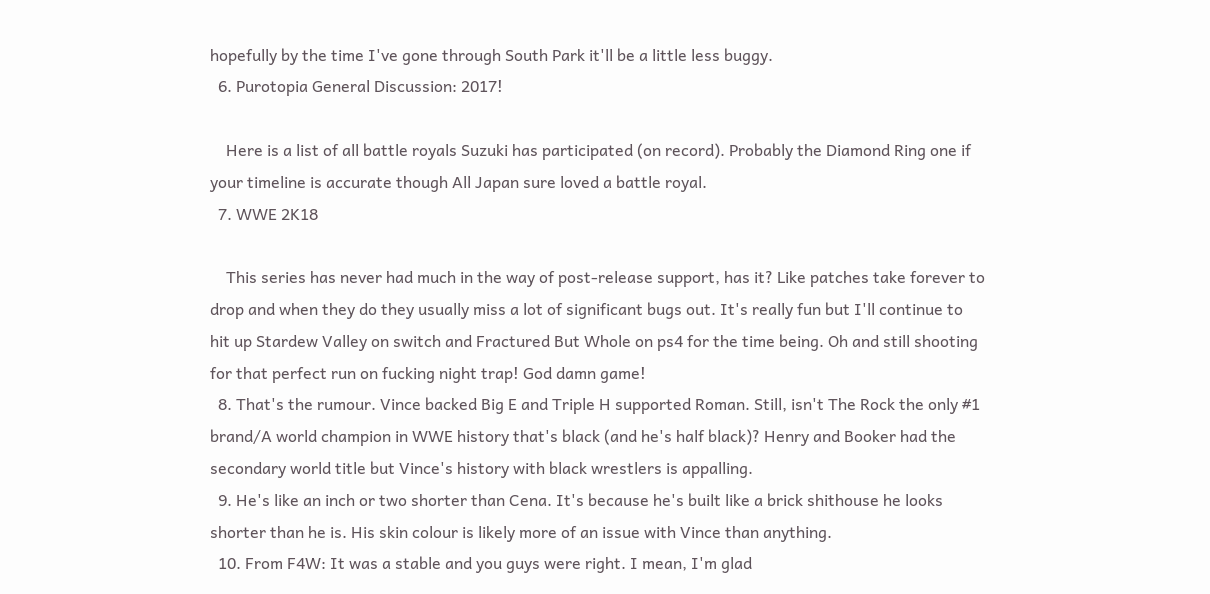hopefully by the time I've gone through South Park it'll be a little less buggy.
  6. Purotopia General Discussion: 2017!

    Here is a list of all battle royals Suzuki has participated (on record). Probably the Diamond Ring one if your timeline is accurate though All Japan sure loved a battle royal.
  7. WWE 2K18

    This series has never had much in the way of post-release support, has it? Like patches take forever to drop and when they do they usually miss a lot of significant bugs out. It's really fun but I'll continue to hit up Stardew Valley on switch and Fractured But Whole on ps4 for the time being. Oh and still shooting for that perfect run on fucking night trap! God damn game!
  8. That's the rumour. Vince backed Big E and Triple H supported Roman. Still, isn't The Rock the only #1 brand/A world champion in WWE history that's black (and he's half black)? Henry and Booker had the secondary world title but Vince's history with black wrestlers is appalling.
  9. He's like an inch or two shorter than Cena. It's because he's built like a brick shithouse he looks shorter than he is. His skin colour is likely more of an issue with Vince than anything.
  10. From F4W: It was a stable and you guys were right. I mean, I'm glad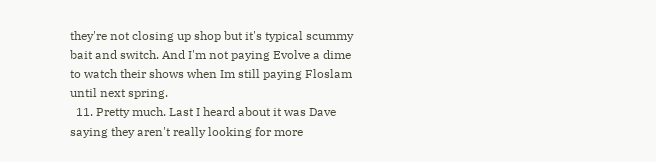they're not closing up shop but it's typical scummy bait and switch. And I'm not paying Evolve a dime to watch their shows when Im still paying Floslam until next spring.
  11. Pretty much. Last I heard about it was Dave saying they aren't really looking for more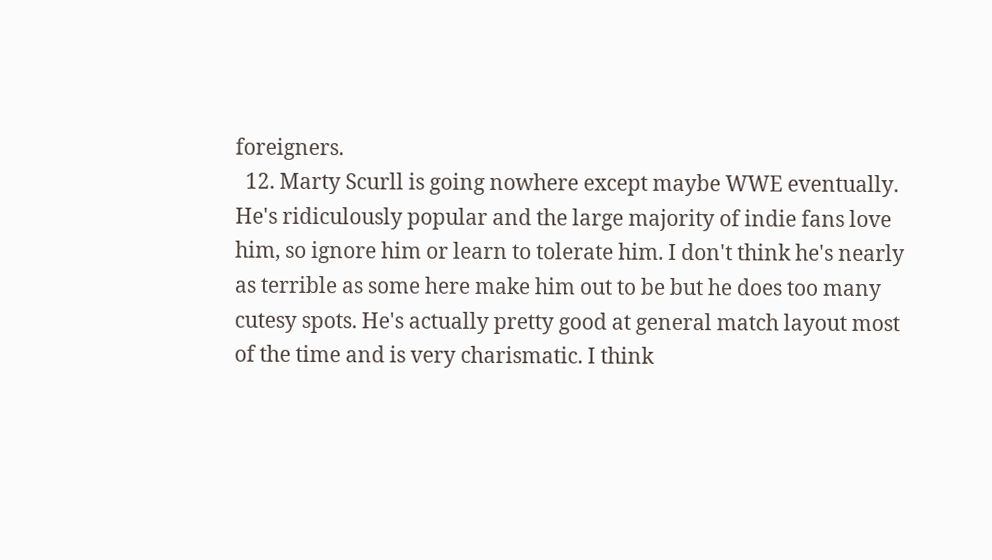foreigners.
  12. Marty Scurll is going nowhere except maybe WWE eventually. He's ridiculously popular and the large majority of indie fans love him, so ignore him or learn to tolerate him. I don't think he's nearly as terrible as some here make him out to be but he does too many cutesy spots. He's actually pretty good at general match layout most of the time and is very charismatic. I think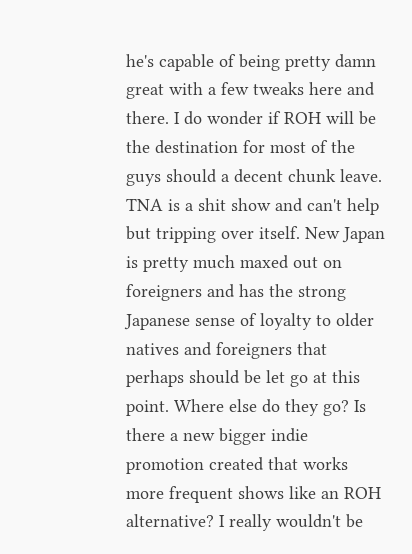he's capable of being pretty damn great with a few tweaks here and there. I do wonder if ROH will be the destination for most of the guys should a decent chunk leave. TNA is a shit show and can't help but tripping over itself. New Japan is pretty much maxed out on foreigners and has the strong Japanese sense of loyalty to older natives and foreigners that perhaps should be let go at this point. Where else do they go? Is there a new bigger indie promotion created that works more frequent shows like an ROH alternative? I really wouldn't be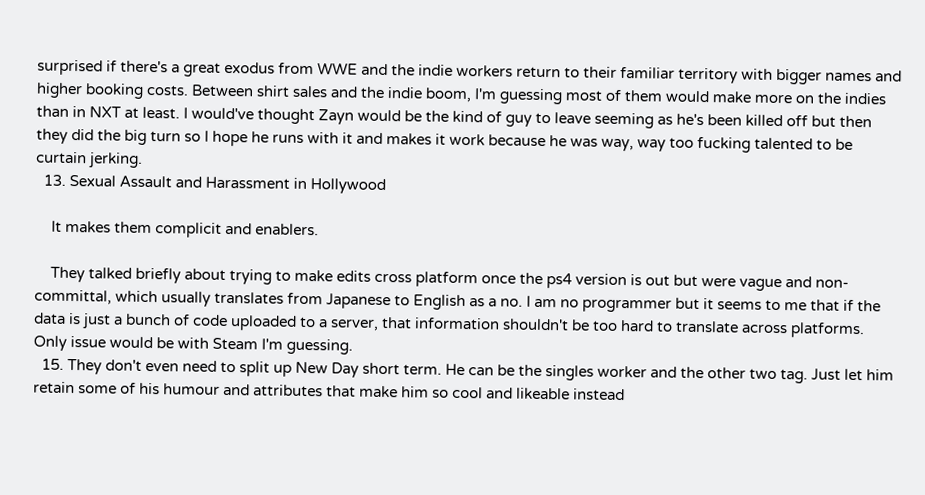surprised if there's a great exodus from WWE and the indie workers return to their familiar territory with bigger names and higher booking costs. Between shirt sales and the indie boom, I'm guessing most of them would make more on the indies than in NXT at least. I would've thought Zayn would be the kind of guy to leave seeming as he's been killed off but then they did the big turn so I hope he runs with it and makes it work because he was way, way too fucking talented to be curtain jerking.
  13. Sexual Assault and Harassment in Hollywood

    It makes them complicit and enablers.

    They talked briefly about trying to make edits cross platform once the ps4 version is out but were vague and non-committal, which usually translates from Japanese to English as a no. I am no programmer but it seems to me that if the data is just a bunch of code uploaded to a server, that information shouldn't be too hard to translate across platforms. Only issue would be with Steam I'm guessing.
  15. They don't even need to split up New Day short term. He can be the singles worker and the other two tag. Just let him retain some of his humour and attributes that make him so cool and likeable instead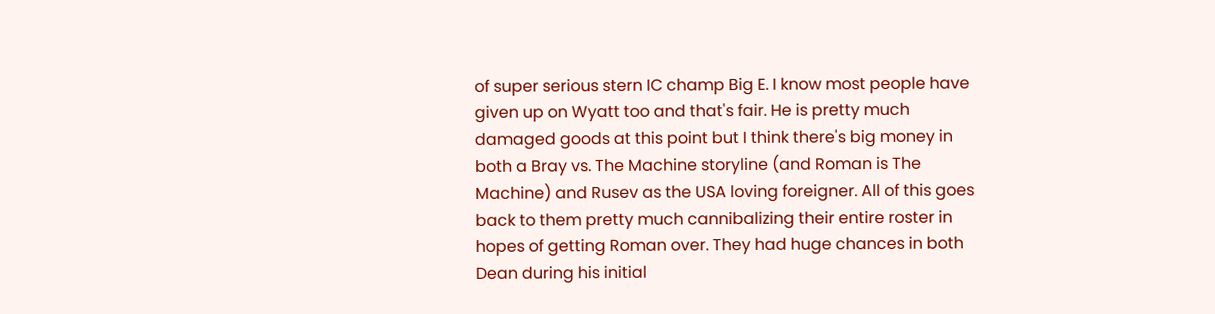of super serious stern IC champ Big E. I know most people have given up on Wyatt too and that's fair. He is pretty much damaged goods at this point but I think there's big money in both a Bray vs. The Machine storyline (and Roman is The Machine) and Rusev as the USA loving foreigner. All of this goes back to them pretty much cannibalizing their entire roster in hopes of getting Roman over. They had huge chances in both Dean during his initial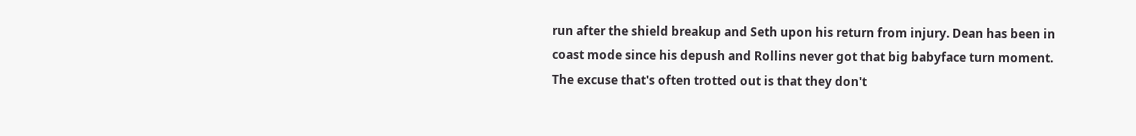run after the shield breakup and Seth upon his return from injury. Dean has been in coast mode since his depush and Rollins never got that big babyface turn moment. The excuse that's often trotted out is that they don't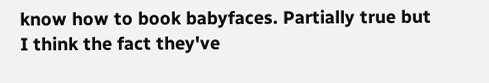know how to book babyfaces. Partially true but I think the fact they've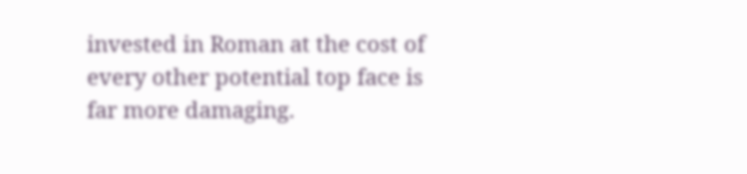invested in Roman at the cost of every other potential top face is far more damaging.